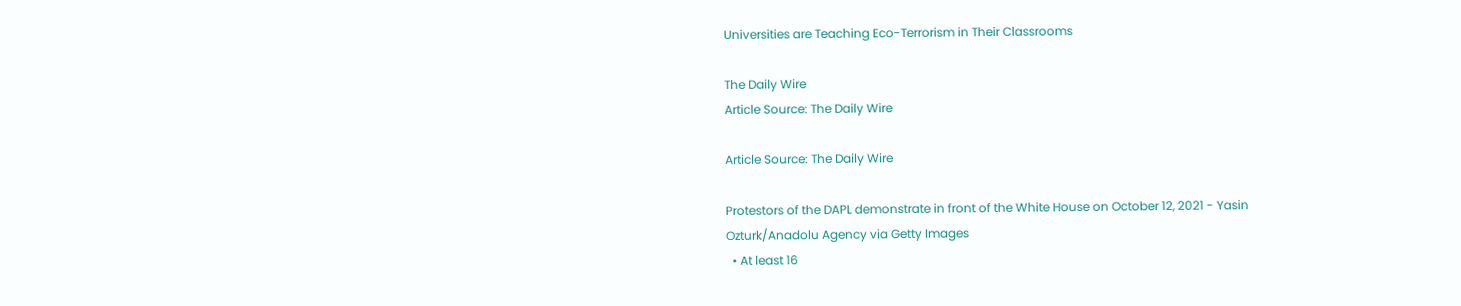Universities are Teaching Eco-Terrorism in Their Classrooms

The Daily Wire
Article Source: The Daily Wire

Article Source: The Daily Wire

Protestors of the DAPL demonstrate in front of the White House on October 12, 2021 - Yasin Ozturk/Anadolu Agency via Getty Images
  • At least 16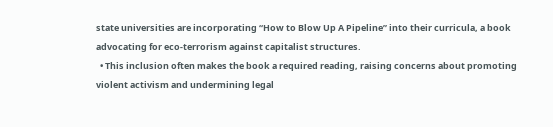state universities are incorporating “How to Blow Up A Pipeline” into their curricula, a book advocating for eco-terrorism against capitalist structures.
  • This inclusion often makes the book a required reading, raising concerns about promoting violent activism and undermining legal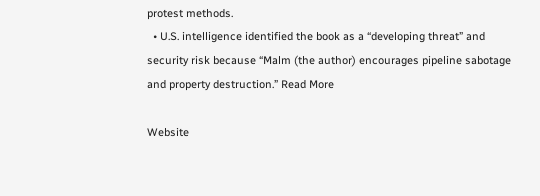protest methods.
  • U.S. intelligence identified the book as a “developing threat” and security risk because “Malm (the author) encourages pipeline sabotage and property destruction.” Read More

Website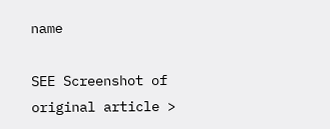name

SEE Screenshot of original article >